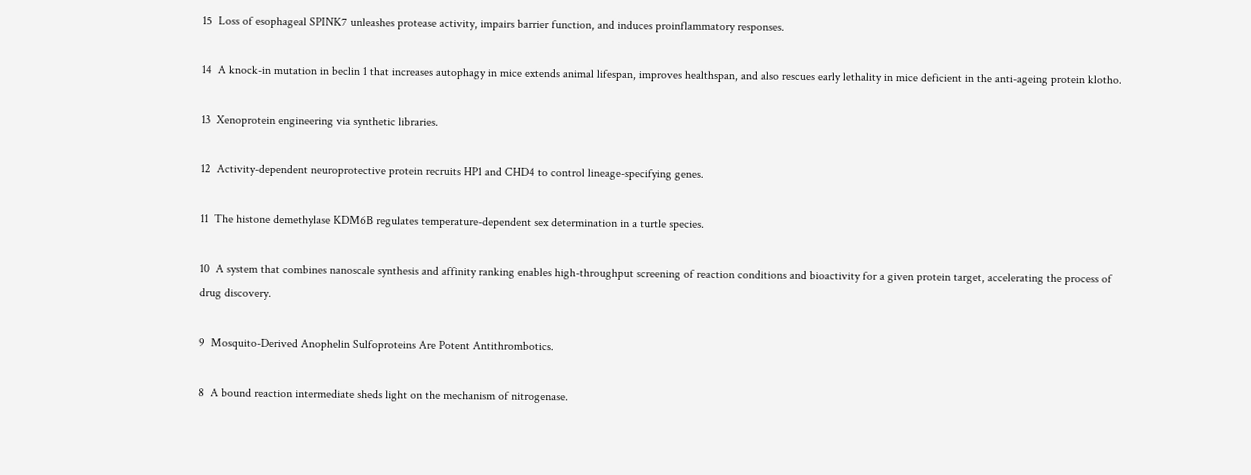15  Loss of esophageal SPINK7 unleashes protease activity, impairs barrier function, and induces proinflammatory responses.

14  A knock-in mutation in beclin 1 that increases autophagy in mice extends animal lifespan, improves healthspan, and also rescues early lethality in mice deficient in the anti-ageing protein klotho.

13  Xenoprotein engineering via synthetic libraries.

12  Activity-dependent neuroprotective protein recruits HP1 and CHD4 to control lineage-specifying genes.

11  The histone demethylase KDM6B regulates temperature-dependent sex determination in a turtle species.

10  A system that combines nanoscale synthesis and affinity ranking enables high-throughput screening of reaction conditions and bioactivity for a given protein target, accelerating the process of drug discovery.

9  Mosquito-Derived Anophelin Sulfoproteins Are Potent Antithrombotics.

8  A bound reaction intermediate sheds light on the mechanism of nitrogenase.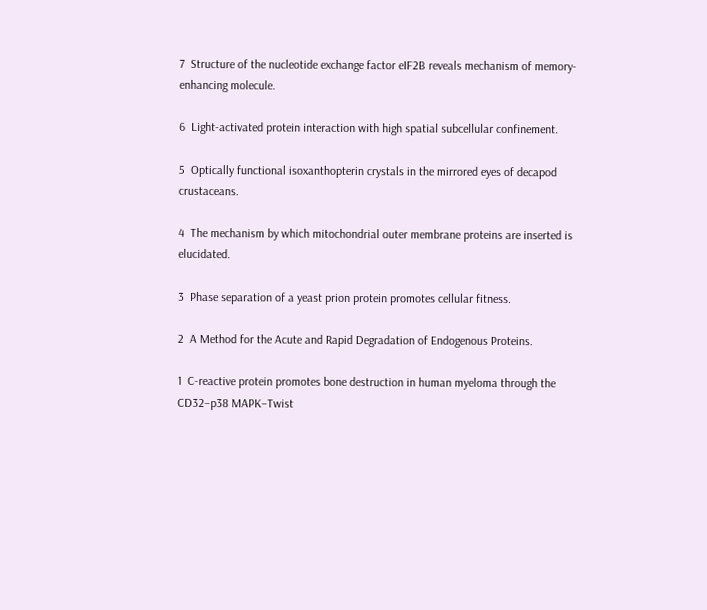7  Structure of the nucleotide exchange factor eIF2B reveals mechanism of memory-enhancing molecule.

6  Light-activated protein interaction with high spatial subcellular confinement.

5  Optically functional isoxanthopterin crystals in the mirrored eyes of decapod crustaceans.

4  The mechanism by which mitochondrial outer membrane proteins are inserted is elucidated.

3  Phase separation of a yeast prion protein promotes cellular fitness.

2  A Method for the Acute and Rapid Degradation of Endogenous Proteins.

1  C-reactive protein promotes bone destruction in human myeloma through the CD32–p38 MAPK–Twist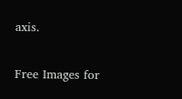axis.

Free Images for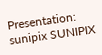Presentation: sunipix SUNIPIX